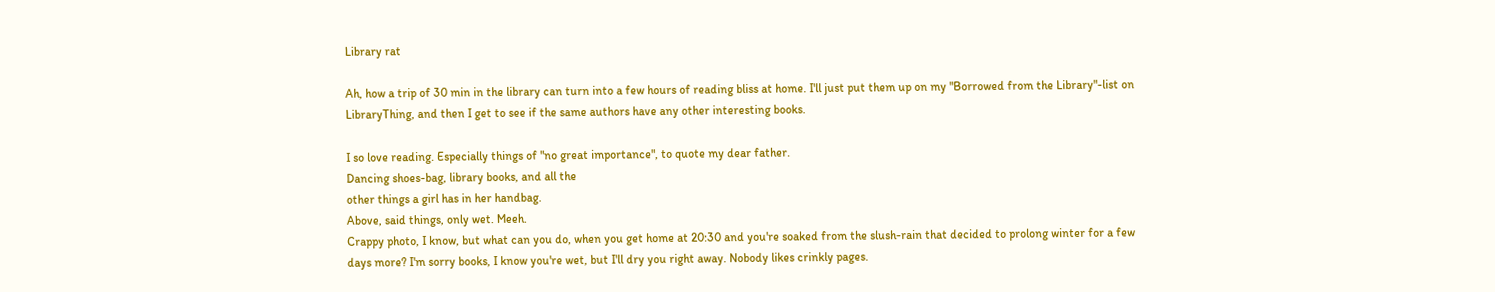Library rat

Ah, how a trip of 30 min in the library can turn into a few hours of reading bliss at home. I'll just put them up on my "Borrowed from the Library"-list on LibraryThing, and then I get to see if the same authors have any other interesting books.

I so love reading. Especially things of "no great importance", to quote my dear father.
Dancing shoes-bag, library books, and all the
other things a girl has in her handbag.
Above, said things, only wet. Meeh.
Crappy photo, I know, but what can you do, when you get home at 20:30 and you're soaked from the slush-rain that decided to prolong winter for a few days more? I'm sorry books, I know you're wet, but I'll dry you right away. Nobody likes crinkly pages.